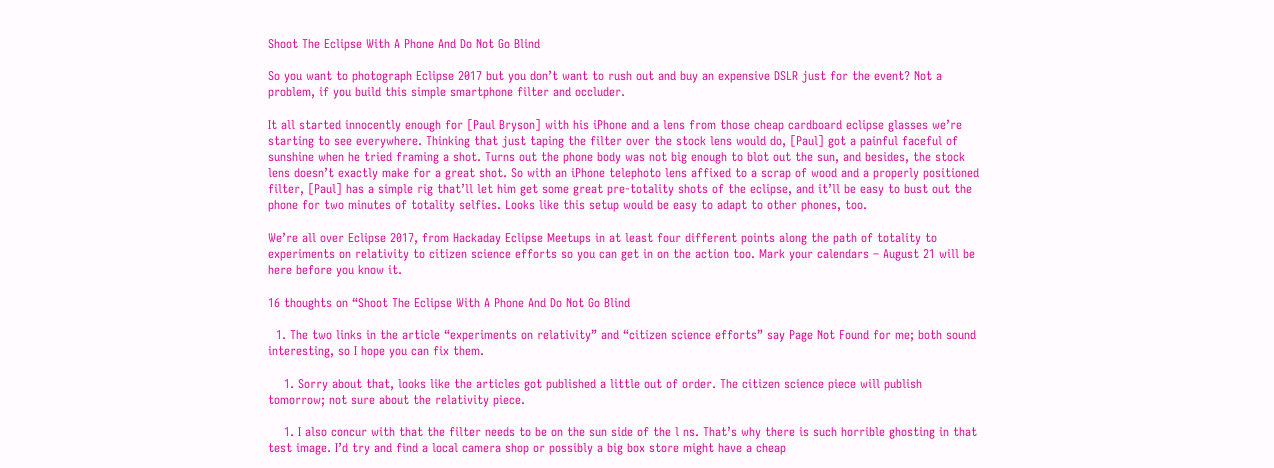Shoot The Eclipse With A Phone And Do Not Go Blind

So you want to photograph Eclipse 2017 but you don’t want to rush out and buy an expensive DSLR just for the event? Not a problem, if you build this simple smartphone filter and occluder.

It all started innocently enough for [Paul Bryson] with his iPhone and a lens from those cheap cardboard eclipse glasses we’re starting to see everywhere. Thinking that just taping the filter over the stock lens would do, [Paul] got a painful faceful of sunshine when he tried framing a shot. Turns out the phone body was not big enough to blot out the sun, and besides, the stock lens doesn’t exactly make for a great shot. So with an iPhone telephoto lens affixed to a scrap of wood and a properly positioned filter, [Paul] has a simple rig that’ll let him get some great pre-totality shots of the eclipse, and it’ll be easy to bust out the phone for two minutes of totality selfies. Looks like this setup would be easy to adapt to other phones, too.

We’re all over Eclipse 2017, from Hackaday Eclipse Meetups in at least four different points along the path of totality to experiments on relativity to citizen science efforts so you can get in on the action too. Mark your calendars – August 21 will be here before you know it.

16 thoughts on “Shoot The Eclipse With A Phone And Do Not Go Blind

  1. The two links in the article “experiments on relativity” and “citizen science efforts” say Page Not Found for me; both sound interesting, so I hope you can fix them.

    1. Sorry about that, looks like the articles got published a little out of order. The citizen science piece will publish tomorrow; not sure about the relativity piece.

    1. I also concur with that the filter needs to be on the sun side of the l ns. That’s why there is such horrible ghosting in that test image. I’d try and find a local camera shop or possibly a big box store might have a cheap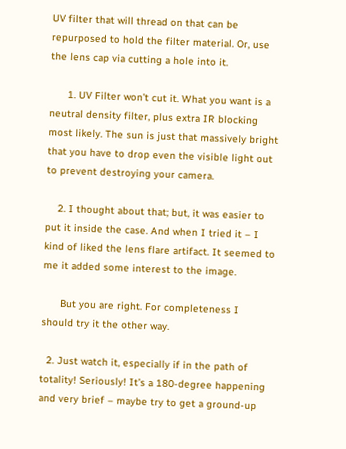UV filter that will thread on that can be repurposed to hold the filter material. Or, use the lens cap via cutting a hole into it.

      1. UV Filter won’t cut it. What you want is a neutral density filter, plus extra IR blocking most likely. The sun is just that massively bright that you have to drop even the visible light out to prevent destroying your camera.

    2. I thought about that; but, it was easier to put it inside the case. And when I tried it – I kind of liked the lens flare artifact. It seemed to me it added some interest to the image.

      But you are right. For completeness I should try it the other way.

  2. Just watch it, especially if in the path of totality! Seriously! It’s a 180-degree happening and very brief – maybe try to get a ground-up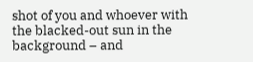shot of you and whoever with the blacked-out sun in the background – and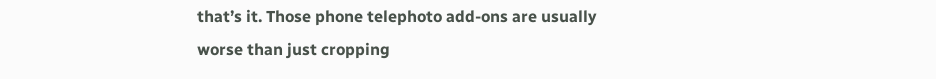that’s it. Those phone telephoto add-ons are usually worse than just cropping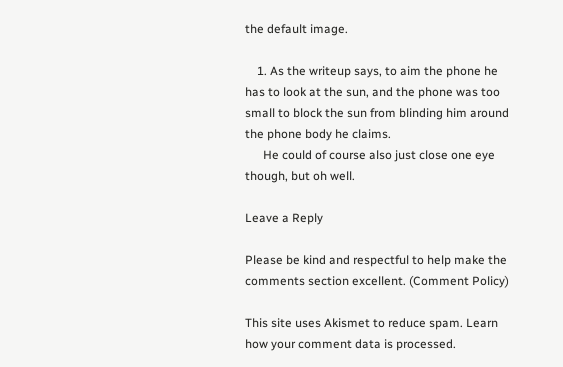the default image.

    1. As the writeup says, to aim the phone he has to look at the sun, and the phone was too small to block the sun from blinding him around the phone body he claims.
      He could of course also just close one eye though, but oh well.

Leave a Reply

Please be kind and respectful to help make the comments section excellent. (Comment Policy)

This site uses Akismet to reduce spam. Learn how your comment data is processed.